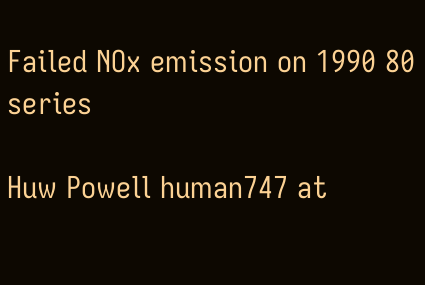Failed NOx emission on 1990 80 series

Huw Powell human747 at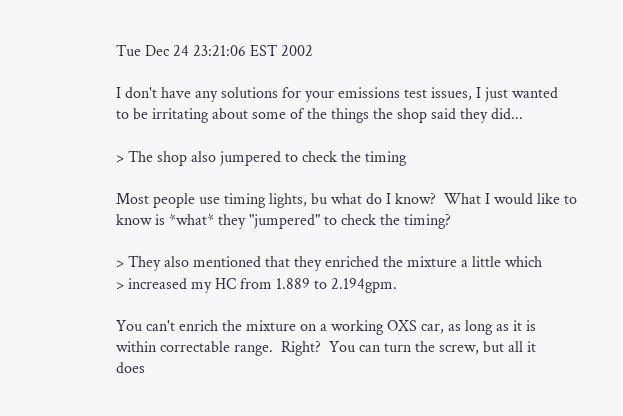Tue Dec 24 23:21:06 EST 2002

I don't have any solutions for your emissions test issues, I just wanted
to be irritating about some of the things the shop said they did...

> The shop also jumpered to check the timing

Most people use timing lights, bu what do I know?  What I would like to
know is *what* they "jumpered" to check the timing?

> They also mentioned that they enriched the mixture a little which
> increased my HC from 1.889 to 2.194gpm.

You can't enrich the mixture on a working OXS car, as long as it is
within correctable range.  Right?  You can turn the screw, but all it
does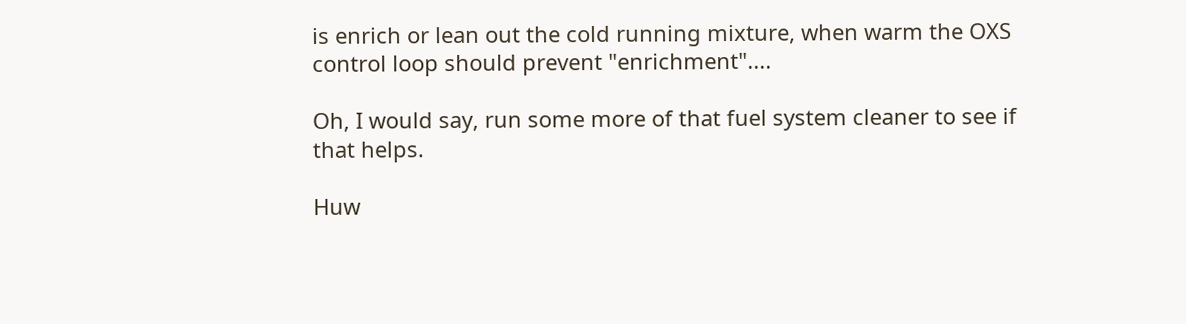is enrich or lean out the cold running mixture, when warm the OXS
control loop should prevent "enrichment"....

Oh, I would say, run some more of that fuel system cleaner to see if
that helps.

Huw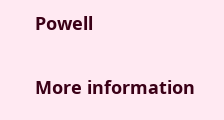Powell

More information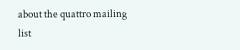about the quattro mailing list